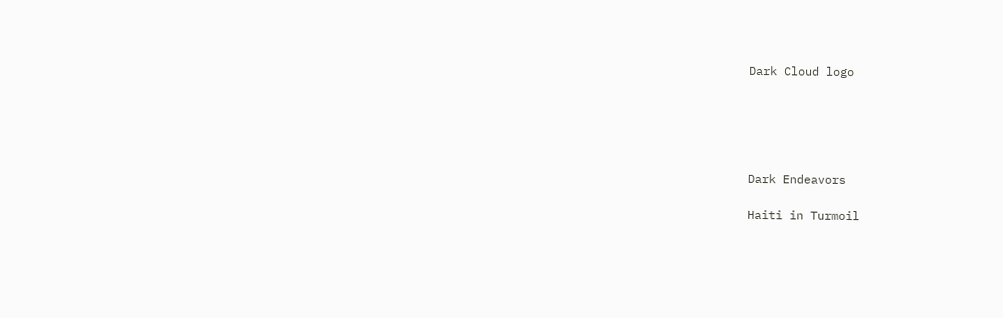Dark Cloud logo





Dark Endeavors

Haiti in Turmoil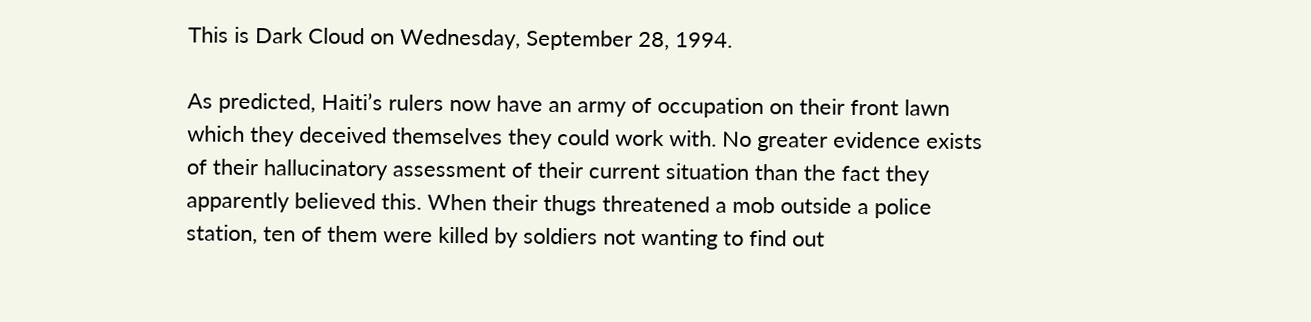This is Dark Cloud on Wednesday, September 28, 1994.

As predicted, Haiti’s rulers now have an army of occupation on their front lawn which they deceived themselves they could work with. No greater evidence exists of their hallucinatory assessment of their current situation than the fact they apparently believed this. When their thugs threatened a mob outside a police station, ten of them were killed by soldiers not wanting to find out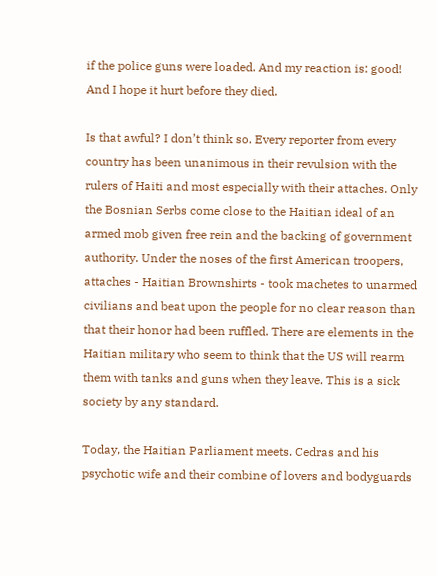if the police guns were loaded. And my reaction is: good! And I hope it hurt before they died.

Is that awful? I don’t think so. Every reporter from every country has been unanimous in their revulsion with the rulers of Haiti and most especially with their attaches. Only the Bosnian Serbs come close to the Haitian ideal of an armed mob given free rein and the backing of government authority. Under the noses of the first American troopers, attaches - Haitian Brownshirts - took machetes to unarmed civilians and beat upon the people for no clear reason than that their honor had been ruffled. There are elements in the Haitian military who seem to think that the US will rearm them with tanks and guns when they leave. This is a sick society by any standard.

Today, the Haitian Parliament meets. Cedras and his psychotic wife and their combine of lovers and bodyguards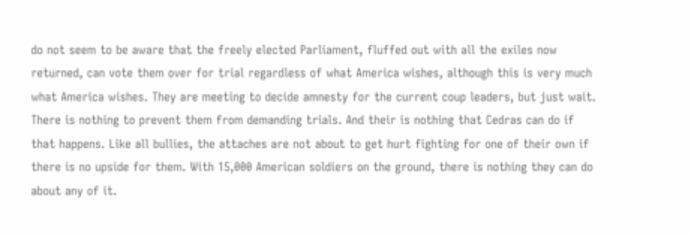do not seem to be aware that the freely elected Parliament, fluffed out with all the exiles now returned, can vote them over for trial regardless of what America wishes, although this is very much what America wishes. They are meeting to decide amnesty for the current coup leaders, but just wait. There is nothing to prevent them from demanding trials. And their is nothing that Cedras can do if that happens. Like all bullies, the attaches are not about to get hurt fighting for one of their own if there is no upside for them. With 15,000 American soldiers on the ground, there is nothing they can do about any of it.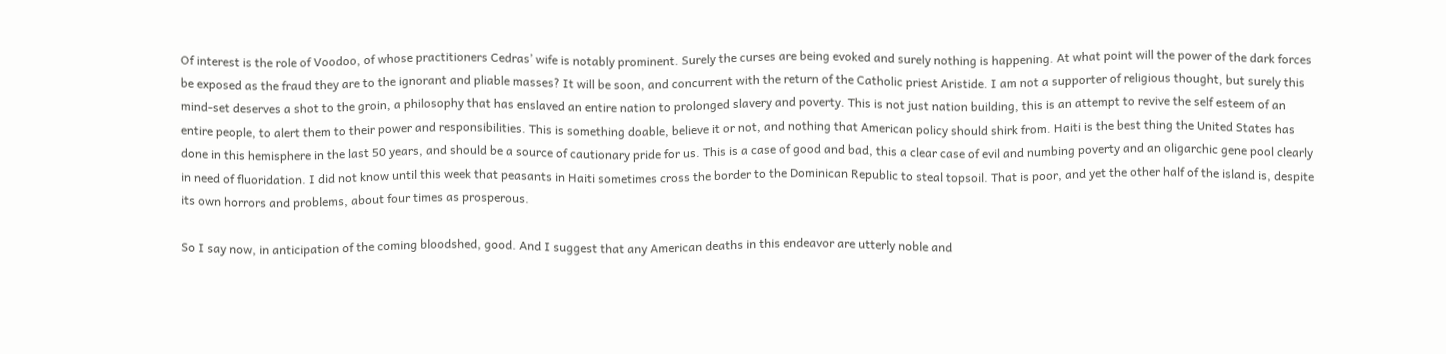Of interest is the role of Voodoo, of whose practitioners Cedras’ wife is notably prominent. Surely the curses are being evoked and surely nothing is happening. At what point will the power of the dark forces be exposed as the fraud they are to the ignorant and pliable masses? It will be soon, and concurrent with the return of the Catholic priest Aristide. I am not a supporter of religious thought, but surely this mind-set deserves a shot to the groin, a philosophy that has enslaved an entire nation to prolonged slavery and poverty. This is not just nation building, this is an attempt to revive the self esteem of an entire people, to alert them to their power and responsibilities. This is something doable, believe it or not, and nothing that American policy should shirk from. Haiti is the best thing the United States has done in this hemisphere in the last 50 years, and should be a source of cautionary pride for us. This is a case of good and bad, this a clear case of evil and numbing poverty and an oligarchic gene pool clearly in need of fluoridation. I did not know until this week that peasants in Haiti sometimes cross the border to the Dominican Republic to steal topsoil. That is poor, and yet the other half of the island is, despite its own horrors and problems, about four times as prosperous.

So I say now, in anticipation of the coming bloodshed, good. And I suggest that any American deaths in this endeavor are utterly noble and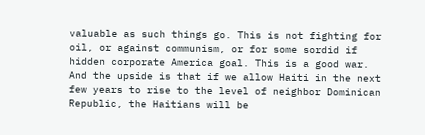valuable as such things go. This is not fighting for oil, or against communism, or for some sordid if hidden corporate America goal. This is a good war. And the upside is that if we allow Haiti in the next few years to rise to the level of neighbor Dominican Republic, the Haitians will be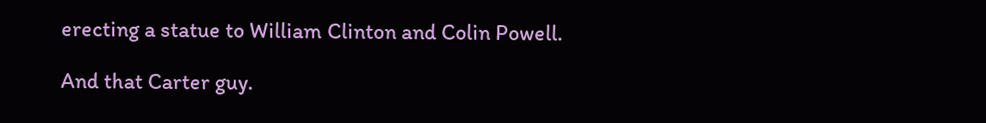erecting a statue to William Clinton and Colin Powell.

And that Carter guy.